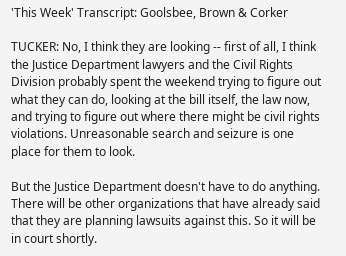'This Week' Transcript: Goolsbee, Brown & Corker

TUCKER: No, I think they are looking -- first of all, I think the Justice Department lawyers and the Civil Rights Division probably spent the weekend trying to figure out what they can do, looking at the bill itself, the law now, and trying to figure out where there might be civil rights violations. Unreasonable search and seizure is one place for them to look.

But the Justice Department doesn't have to do anything. There will be other organizations that have already said that they are planning lawsuits against this. So it will be in court shortly.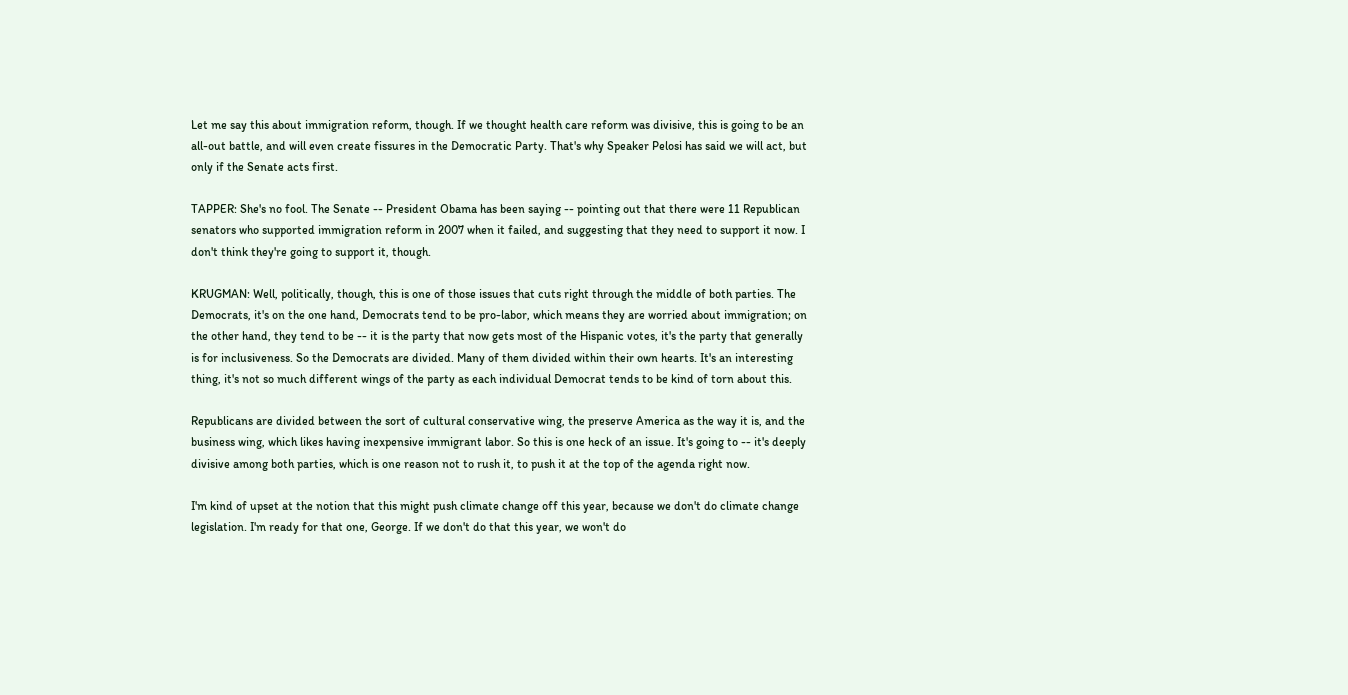Let me say this about immigration reform, though. If we thought health care reform was divisive, this is going to be an all-out battle, and will even create fissures in the Democratic Party. That's why Speaker Pelosi has said we will act, but only if the Senate acts first.

TAPPER: She's no fool. The Senate -- President Obama has been saying -- pointing out that there were 11 Republican senators who supported immigration reform in 2007 when it failed, and suggesting that they need to support it now. I don't think they're going to support it, though.

KRUGMAN: Well, politically, though, this is one of those issues that cuts right through the middle of both parties. The Democrats, it's on the one hand, Democrats tend to be pro-labor, which means they are worried about immigration; on the other hand, they tend to be -- it is the party that now gets most of the Hispanic votes, it's the party that generally is for inclusiveness. So the Democrats are divided. Many of them divided within their own hearts. It's an interesting thing, it's not so much different wings of the party as each individual Democrat tends to be kind of torn about this.

Republicans are divided between the sort of cultural conservative wing, the preserve America as the way it is, and the business wing, which likes having inexpensive immigrant labor. So this is one heck of an issue. It's going to -- it's deeply divisive among both parties, which is one reason not to rush it, to push it at the top of the agenda right now.

I'm kind of upset at the notion that this might push climate change off this year, because we don't do climate change legislation. I'm ready for that one, George. If we don't do that this year, we won't do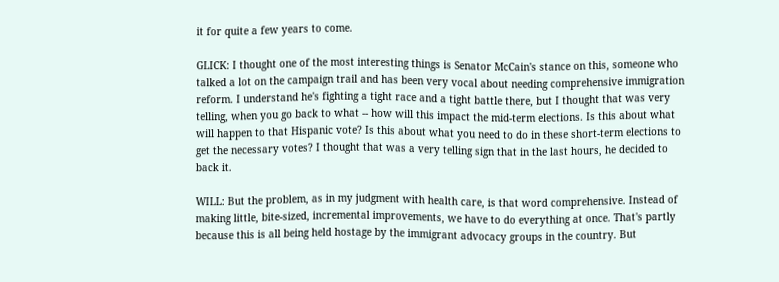it for quite a few years to come.

GLICK: I thought one of the most interesting things is Senator McCain's stance on this, someone who talked a lot on the campaign trail and has been very vocal about needing comprehensive immigration reform. I understand he's fighting a tight race and a tight battle there, but I thought that was very telling, when you go back to what -- how will this impact the mid-term elections. Is this about what will happen to that Hispanic vote? Is this about what you need to do in these short-term elections to get the necessary votes? I thought that was a very telling sign that in the last hours, he decided to back it.

WILL: But the problem, as in my judgment with health care, is that word comprehensive. Instead of making little, bite-sized, incremental improvements, we have to do everything at once. That's partly because this is all being held hostage by the immigrant advocacy groups in the country. But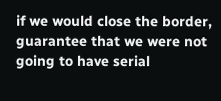if we would close the border, guarantee that we were not going to have serial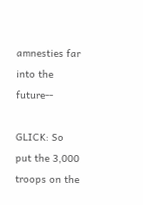amnesties far into the future--

GLICK: So put the 3,000 troops on the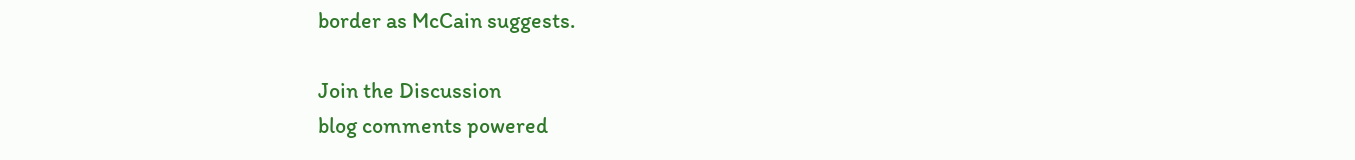border as McCain suggests.

Join the Discussion
blog comments powered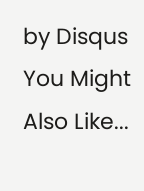by Disqus
You Might Also Like...